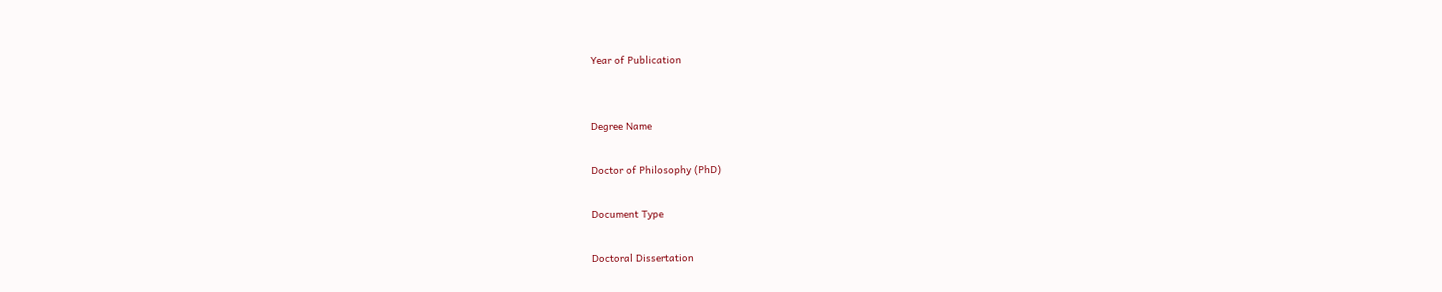Year of Publication


Degree Name

Doctor of Philosophy (PhD)

Document Type

Doctoral Dissertation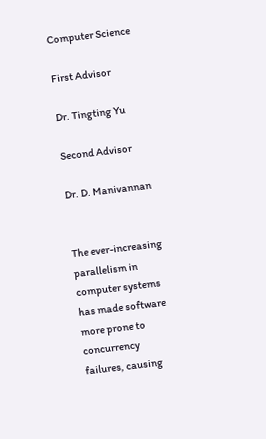Computer Science

First Advisor

Dr. Tingting Yu

Second Advisor

Dr. D. Manivannan


The ever-increasing parallelism in computer systems has made software more prone to concurrency failures, causing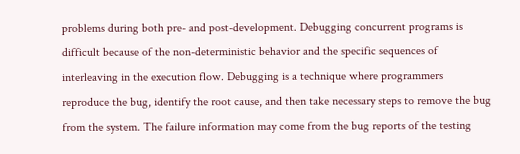problems during both pre- and post-development. Debugging concurrent programs is difficult because of the non-deterministic behavior and the specific sequences of interleaving in the execution flow. Debugging is a technique where programmers reproduce the bug, identify the root cause, and then take necessary steps to remove the bug from the system. The failure information may come from the bug reports of the testing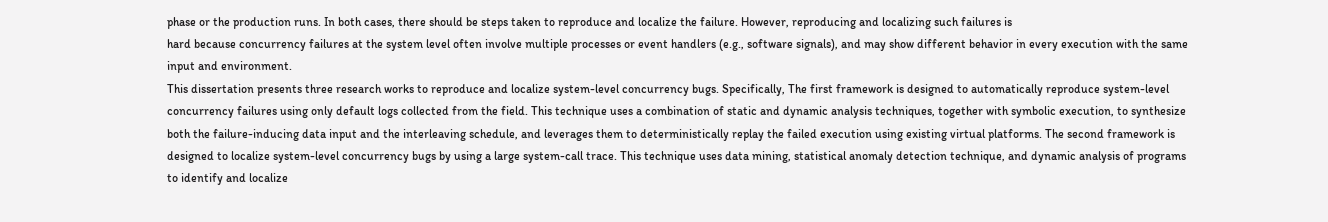phase or the production runs. In both cases, there should be steps taken to reproduce and localize the failure. However, reproducing and localizing such failures is
hard because concurrency failures at the system level often involve multiple processes or event handlers (e.g., software signals), and may show different behavior in every execution with the same input and environment.
This dissertation presents three research works to reproduce and localize system-level concurrency bugs. Specifically, The first framework is designed to automatically reproduce system-level concurrency failures using only default logs collected from the field. This technique uses a combination of static and dynamic analysis techniques, together with symbolic execution, to synthesize both the failure-inducing data input and the interleaving schedule, and leverages them to deterministically replay the failed execution using existing virtual platforms. The second framework is designed to localize system-level concurrency bugs by using a large system-call trace. This technique uses data mining, statistical anomaly detection technique, and dynamic analysis of programs to identify and localize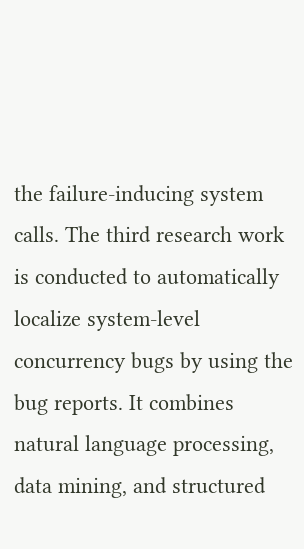the failure-inducing system calls. The third research work is conducted to automatically localize system-level concurrency bugs by using the bug reports. It combines natural language processing, data mining, and structured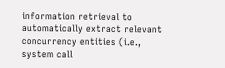information retrieval to automatically extract relevant concurrency entities (i.e., system call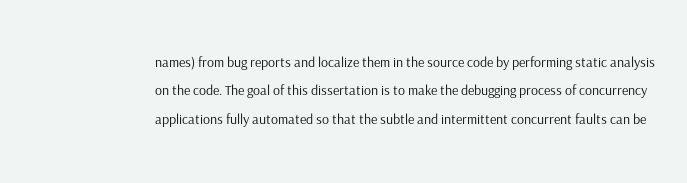names) from bug reports and localize them in the source code by performing static analysis on the code. The goal of this dissertation is to make the debugging process of concurrency applications fully automated so that the subtle and intermittent concurrent faults can be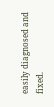easily diagnosed and fixed.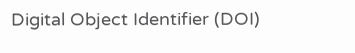Digital Object Identifier (DOI)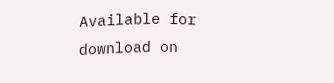Available for download on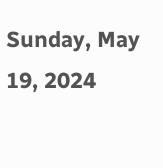Sunday, May 19, 2024